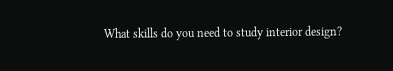What skills do you need to study interior design?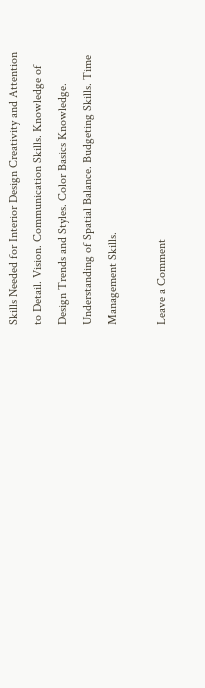Skills Needed for Interior Design Creativity and Attention to Detail. Vision. Communication Skills. Knowledge of Design Trends and Styles. Color Basics Knowledge. Understanding of Spatial Balance. Budgeting Skills. Time Management Skills.

Leave a Comment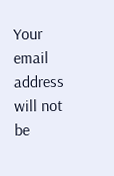Your email address will not be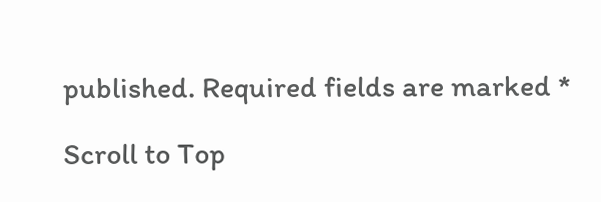published. Required fields are marked *

Scroll to Top